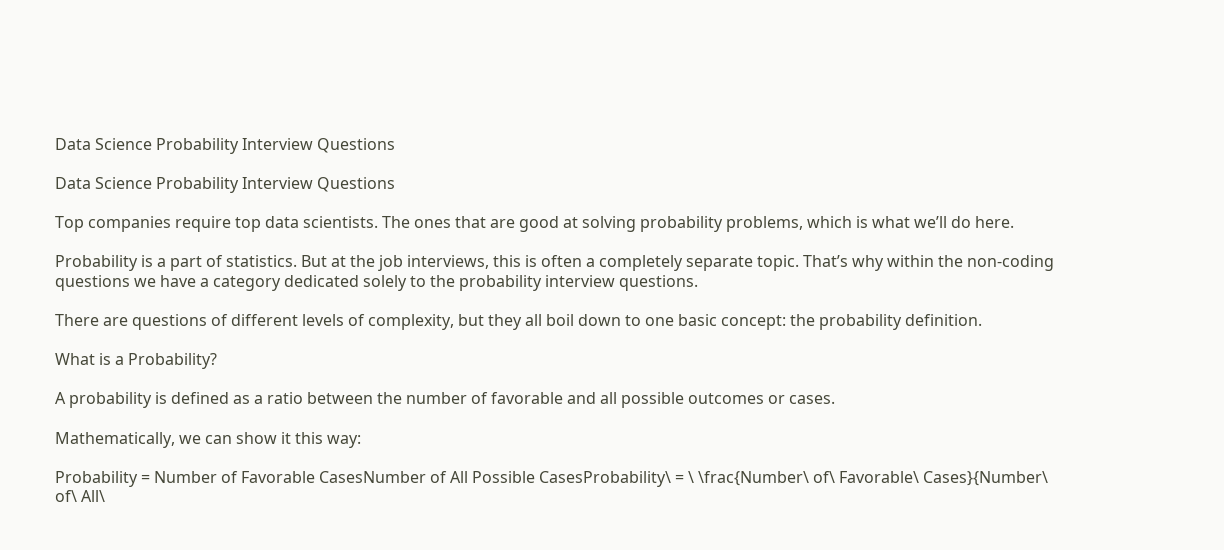Data Science Probability Interview Questions

Data Science Probability Interview Questions

Top companies require top data scientists. The ones that are good at solving probability problems, which is what we’ll do here.

Probability is a part of statistics. But at the job interviews, this is often a completely separate topic. That’s why within the non-coding questions we have a category dedicated solely to the probability interview questions.

There are questions of different levels of complexity, but they all boil down to one basic concept: the probability definition.

What is a Probability?

A probability is defined as a ratio between the number of favorable and all possible outcomes or cases.

Mathematically, we can show it this way:

Probability = Number of Favorable CasesNumber of All Possible CasesProbability\ = \ \frac{Number\ of\ Favorable\ Cases}{Number\ of\ All\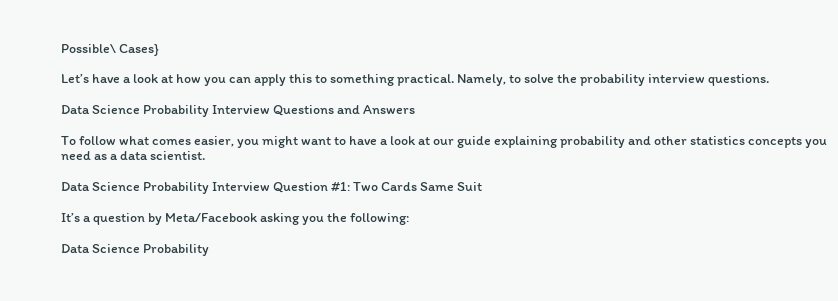Possible\ Cases}

Let’s have a look at how you can apply this to something practical. Namely, to solve the probability interview questions.

Data Science Probability Interview Questions and Answers

To follow what comes easier, you might want to have a look at our guide explaining probability and other statistics concepts you need as a data scientist.

Data Science Probability Interview Question #1: Two Cards Same Suit

It’s a question by Meta/Facebook asking you the following:

Data Science Probability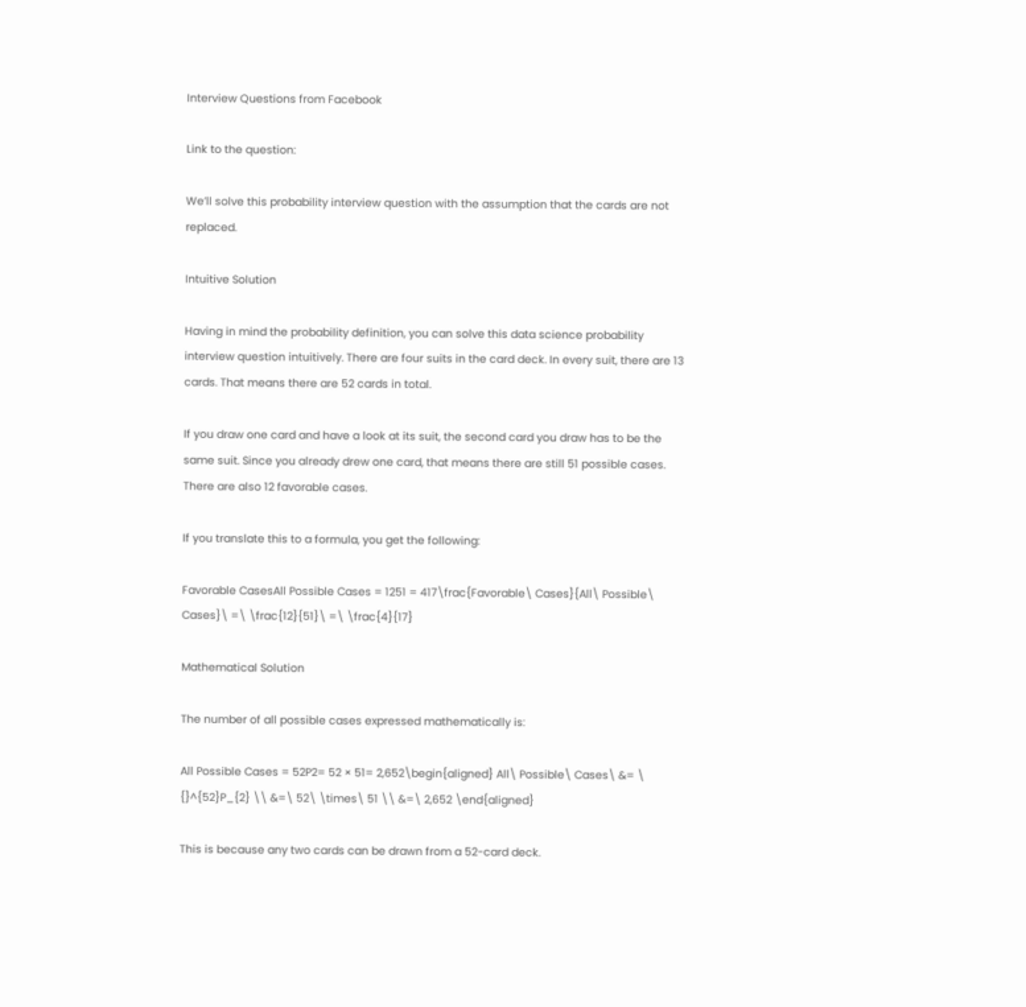Interview Questions from Facebook

Link to the question:

We’ll solve this probability interview question with the assumption that the cards are not replaced.

Intuitive Solution

Having in mind the probability definition, you can solve this data science probability interview question intuitively. There are four suits in the card deck. In every suit, there are 13 cards. That means there are 52 cards in total.

If you draw one card and have a look at its suit, the second card you draw has to be the same suit. Since you already drew one card, that means there are still 51 possible cases. There are also 12 favorable cases.

If you translate this to a formula, you get the following:

Favorable CasesAll Possible Cases = 1251 = 417\frac{Favorable\ Cases}{All\ Possible\ Cases}\ =\ \frac{12}{51}\ =\ \frac{4}{17}

Mathematical Solution

The number of all possible cases expressed mathematically is:

All Possible Cases = 52P2= 52 × 51= 2,652\begin{aligned} All\ Possible\ Cases\ &= \ {}^{52}P_{2} \\ &=\ 52\ \times\ 51 \\ &=\ 2,652 \end{aligned}

This is because any two cards can be drawn from a 52-card deck.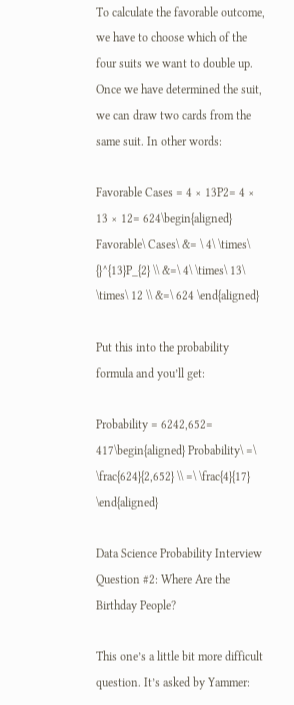To calculate the favorable outcome, we have to choose which of the four suits we want to double up. Once we have determined the suit, we can draw two cards from the same suit. In other words:

Favorable Cases = 4 × 13P2= 4 × 13 × 12= 624\begin{aligned} Favorable\ Cases\ &= \ 4\ \times\ {}^{13}P_{2} \\ &=\ 4\ \times\ 13\ \times\ 12 \\ &=\ 624 \end{aligned}

Put this into the probability formula and you’ll get:

Probability = 6242,652= 417\begin{aligned} Probability\ =\ \frac{624}{2,652} \\ =\ \frac{4}{17} \end{aligned}

Data Science Probability Interview Question #2: Where Are the Birthday People?

This one’s a little bit more difficult question. It’s asked by Yammer: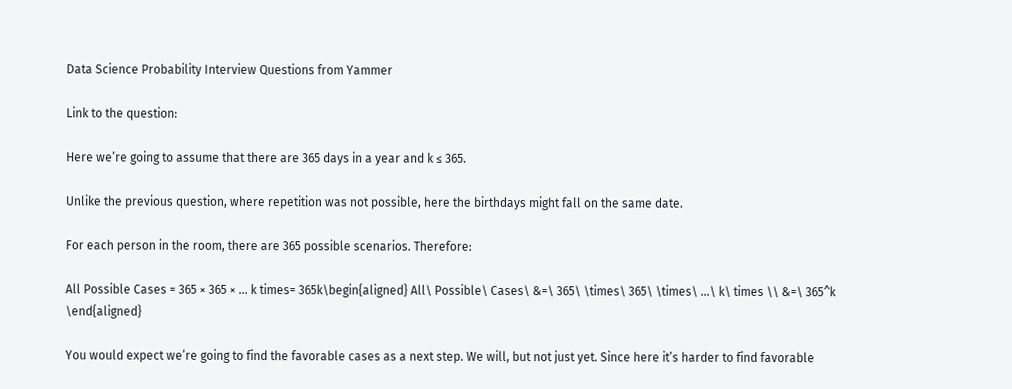Data Science Probability Interview Questions from Yammer

Link to the question:

Here we’re going to assume that there are 365 days in a year and k ≤ 365.

Unlike the previous question, where repetition was not possible, here the birthdays might fall on the same date.

For each person in the room, there are 365 possible scenarios. Therefore:

All Possible Cases = 365 × 365 × ... k times= 365k\begin{aligned} All\ Possible\ Cases\ &=\ 365\ \times\ 365\ \times\ ...\ k\ times \\ &=\ 365^k \end{aligned}

You would expect we’re going to find the favorable cases as a next step. We will, but not just yet. Since here it’s harder to find favorable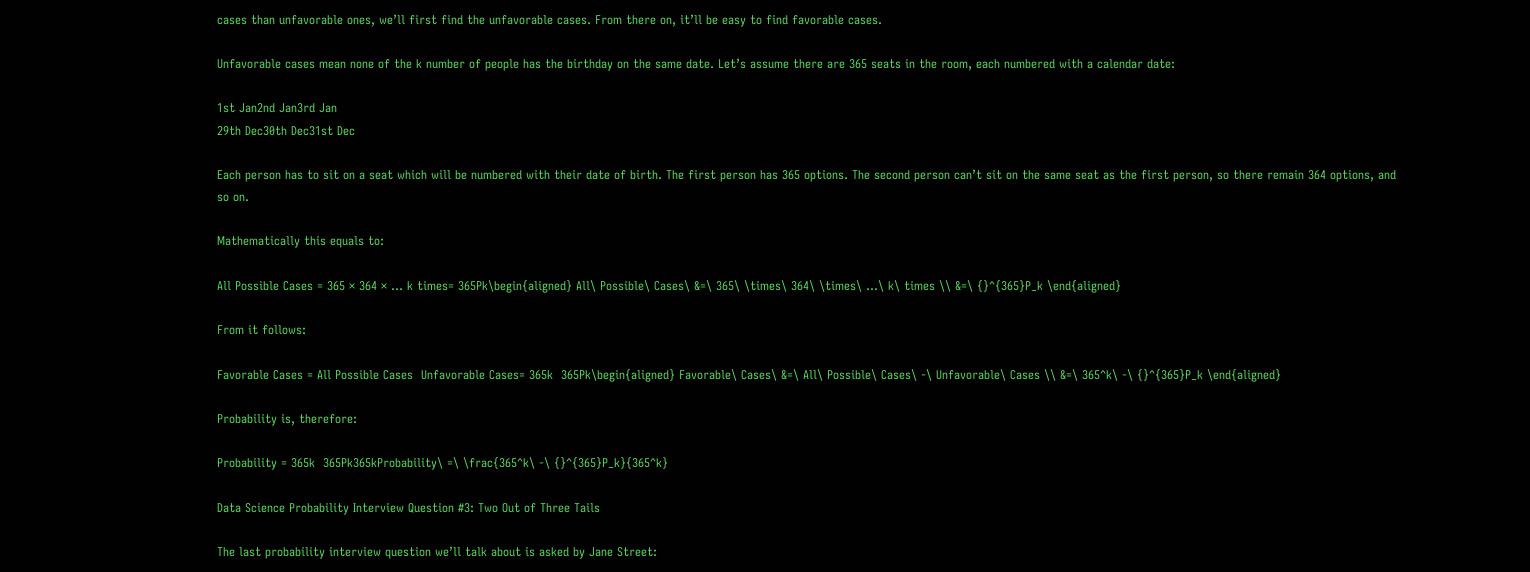cases than unfavorable ones, we’ll first find the unfavorable cases. From there on, it’ll be easy to find favorable cases.

Unfavorable cases mean none of the k number of people has the birthday on the same date. Let’s assume there are 365 seats in the room, each numbered with a calendar date:

1st Jan2nd Jan3rd Jan
29th Dec30th Dec31st Dec

Each person has to sit on a seat which will be numbered with their date of birth. The first person has 365 options. The second person can’t sit on the same seat as the first person, so there remain 364 options, and so on.

Mathematically this equals to:

All Possible Cases = 365 × 364 × ... k times= 365Pk\begin{aligned} All\ Possible\ Cases\ &=\ 365\ \times\ 364\ \times\ ...\ k\ times \\ &=\ {}^{365}P_k \end{aligned}

From it follows:

Favorable Cases = All Possible Cases  Unfavorable Cases= 365k  365Pk\begin{aligned} Favorable\ Cases\ &=\ All\ Possible\ Cases\ -\ Unfavorable\ Cases \\ &=\ 365^k\ -\ {}^{365}P_k \end{aligned}

Probability is, therefore:

Probability = 365k  365Pk365kProbability\ =\ \frac{365^k\ -\ {}^{365}P_k}{365^k}

Data Science Probability Interview Question #3: Two Out of Three Tails

The last probability interview question we’ll talk about is asked by Jane Street: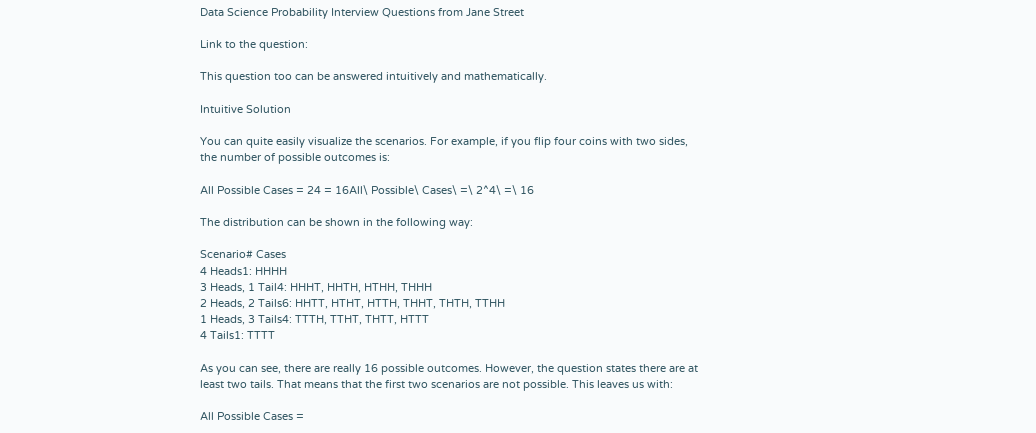Data Science Probability Interview Questions from Jane Street

Link to the question:

This question too can be answered intuitively and mathematically.

Intuitive Solution

You can quite easily visualize the scenarios. For example, if you flip four coins with two sides, the number of possible outcomes is:

All Possible Cases = 24 = 16All\ Possible\ Cases\ =\ 2^4\ =\ 16

The distribution can be shown in the following way:

Scenario# Cases
4 Heads1: HHHH
3 Heads, 1 Tail4: HHHT, HHTH, HTHH, THHH
2 Heads, 2 Tails6: HHTT, HTHT, HTTH, THHT, THTH, TTHH
1 Heads, 3 Tails4: TTTH, TTHT, THTT, HTTT
4 Tails1: TTTT

As you can see, there are really 16 possible outcomes. However, the question states there are at least two tails. That means that the first two scenarios are not possible. This leaves us with:

All Possible Cases =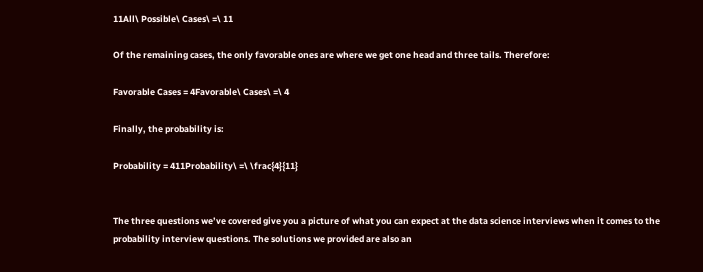11All\ Possible\ Cases\ =\ 11

Of the remaining cases, the only favorable ones are where we get one head and three tails. Therefore:

Favorable Cases = 4Favorable\ Cases\ =\ 4

Finally, the probability is:

Probability = 411Probability\ =\ \frac{4}{11}


The three questions we’ve covered give you a picture of what you can expect at the data science interviews when it comes to the probability interview questions. The solutions we provided are also an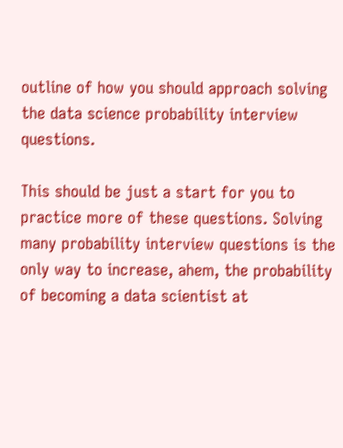outline of how you should approach solving the data science probability interview questions.

This should be just a start for you to practice more of these questions. Solving many probability interview questions is the only way to increase, ahem, the probability of becoming a data scientist at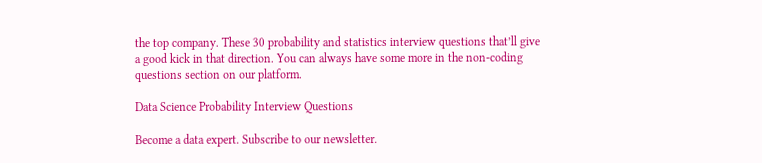the top company. These 30 probability and statistics interview questions that’ll give a good kick in that direction. You can always have some more in the non-coding questions section on our platform.

Data Science Probability Interview Questions

Become a data expert. Subscribe to our newsletter.